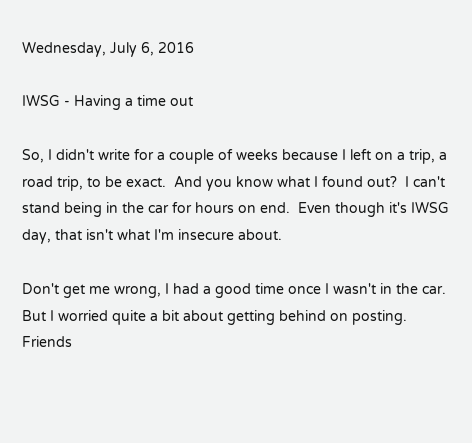Wednesday, July 6, 2016

IWSG - Having a time out

So, I didn't write for a couple of weeks because I left on a trip, a road trip, to be exact.  And you know what I found out?  I can't stand being in the car for hours on end.  Even though it's IWSG day, that isn't what I'm insecure about.

Don't get me wrong, I had a good time once I wasn't in the car.  But I worried quite a bit about getting behind on posting.  Friends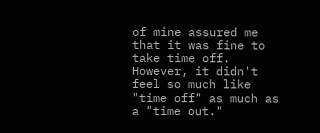of mine assured me that it was fine to take time off.  However, it didn't feel so much like "time off" as much as a "time out."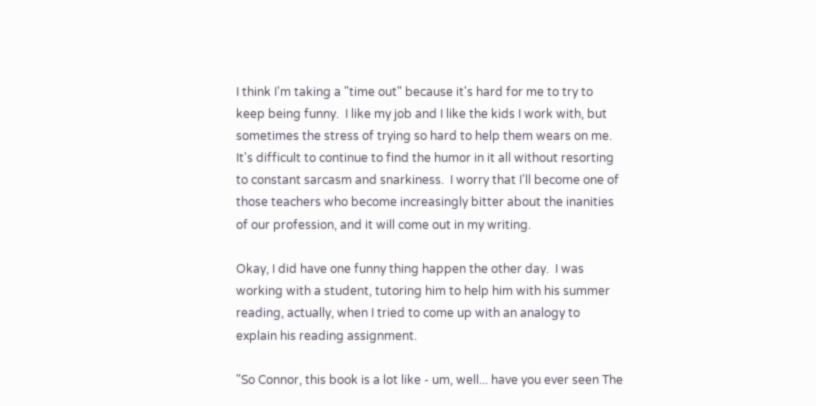I think I'm taking a "time out" because it's hard for me to try to keep being funny.  I like my job and I like the kids I work with, but sometimes the stress of trying so hard to help them wears on me.  It's difficult to continue to find the humor in it all without resorting to constant sarcasm and snarkiness.  I worry that I'll become one of those teachers who become increasingly bitter about the inanities of our profession, and it will come out in my writing.

Okay, I did have one funny thing happen the other day.  I was working with a student, tutoring him to help him with his summer reading, actually, when I tried to come up with an analogy to explain his reading assignment.

"So Connor, this book is a lot like - um, well... have you ever seen The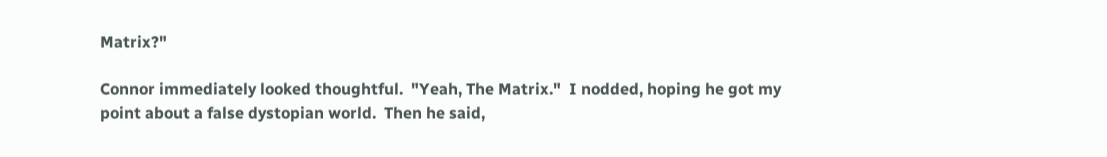Matrix?"

Connor immediately looked thoughtful.  "Yeah, The Matrix."  I nodded, hoping he got my point about a false dystopian world.  Then he said,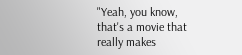"Yeah, you know, that's a movie that really makes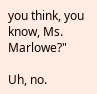you think, you know, Ms. Marlowe?"

Uh, no.